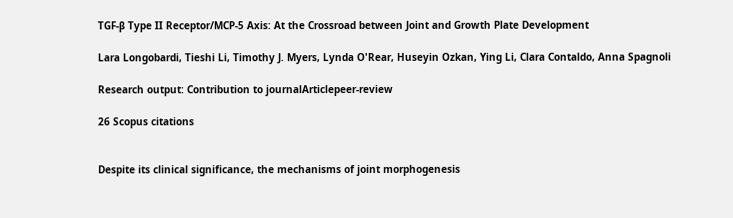TGF-β Type II Receptor/MCP-5 Axis: At the Crossroad between Joint and Growth Plate Development

Lara Longobardi, Tieshi Li, Timothy J. Myers, Lynda O'Rear, Huseyin Ozkan, Ying Li, Clara Contaldo, Anna Spagnoli

Research output: Contribution to journalArticlepeer-review

26 Scopus citations


Despite its clinical significance, the mechanisms of joint morphogenesis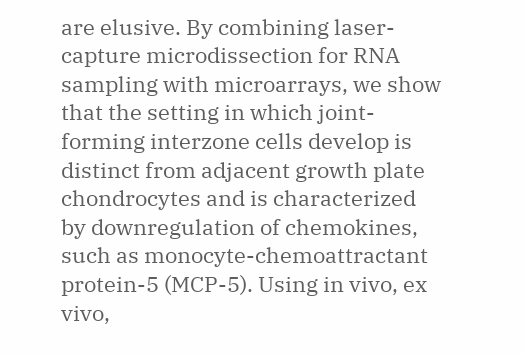are elusive. By combining laser-capture microdissection for RNA sampling with microarrays, we show that the setting in which joint-forming interzone cells develop is distinct from adjacent growth plate chondrocytes and is characterized by downregulation of chemokines, such as monocyte-chemoattractant protein-5 (MCP-5). Using in vivo, ex vivo,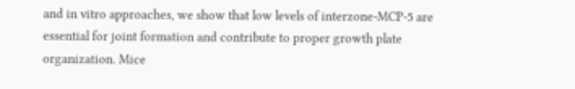and in vitro approaches, we show that low levels of interzone-MCP-5 are essential for joint formation and contribute to proper growth plate organization. Mice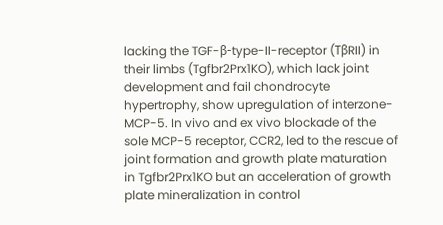lacking the TGF-β-type-II-receptor (TβRII) in their limbs (Tgfbr2Prx1KO), which lack joint development and fail chondrocyte hypertrophy, show upregulation of interzone-MCP-5. In vivo and ex vivo blockade of the sole MCP-5 receptor, CCR2, led to the rescue of joint formation and growth plate maturation in Tgfbr2Prx1KO but an acceleration of growth plate mineralization in control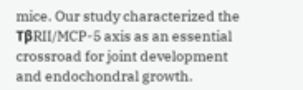mice. Our study characterized the TβRII/MCP-5 axis as an essential crossroad for joint development and endochondral growth.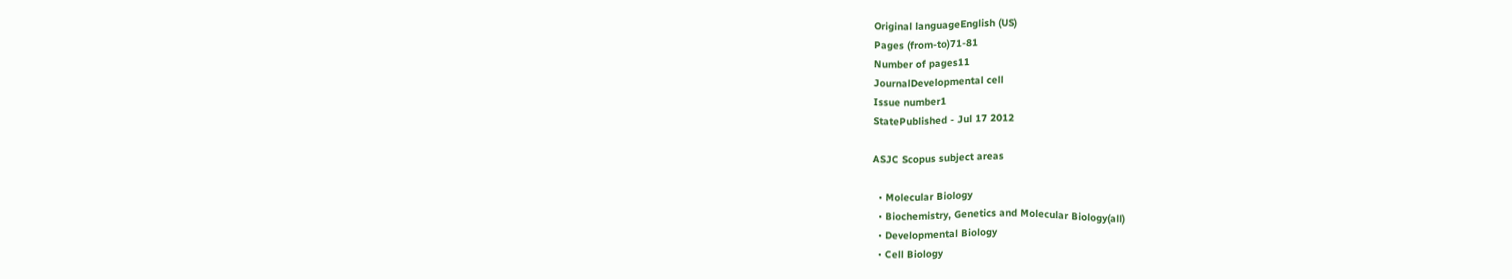Original languageEnglish (US)
Pages (from-to)71-81
Number of pages11
JournalDevelopmental cell
Issue number1
StatePublished - Jul 17 2012

ASJC Scopus subject areas

  • Molecular Biology
  • Biochemistry, Genetics and Molecular Biology(all)
  • Developmental Biology
  • Cell Biology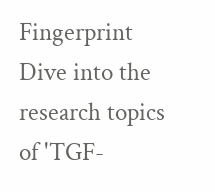Fingerprint Dive into the research topics of 'TGF-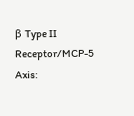β Type II Receptor/MCP-5 Axis: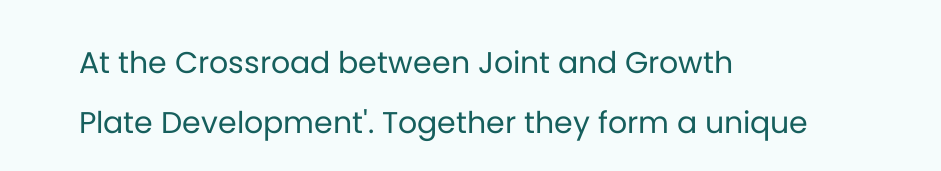At the Crossroad between Joint and Growth Plate Development'. Together they form a unique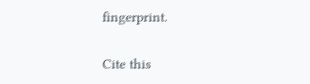fingerprint.

Cite this